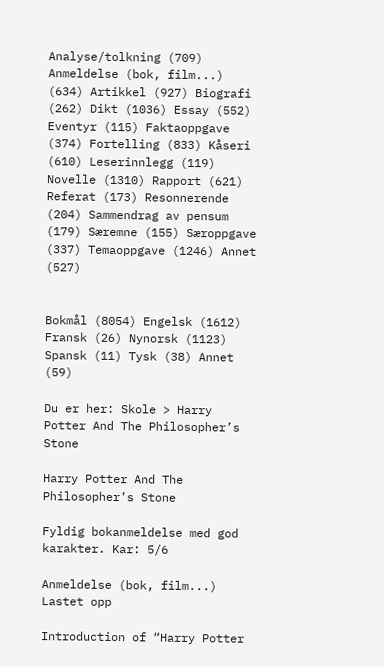Analyse/tolkning (709) Anmeldelse (bok, film...) (634) Artikkel (927) Biografi (262) Dikt (1036) Essay (552) Eventyr (115) Faktaoppgave (374) Fortelling (833) Kåseri (610) Leserinnlegg (119) Novelle (1310) Rapport (621) Referat (173) Resonnerende (204) Sammendrag av pensum (179) Særemne (155) Særoppgave (337) Temaoppgave (1246) Annet (527)


Bokmål (8054) Engelsk (1612) Fransk (26) Nynorsk (1123) Spansk (11) Tysk (38) Annet (59)

Du er her: Skole > Harry Potter And The Philosopher’s Stone

Harry Potter And The Philosopher’s Stone

Fyldig bokanmeldelse med god karakter. Kar: 5/6

Anmeldelse (bok, film...)
Lastet opp

Introduction of “Harry Potter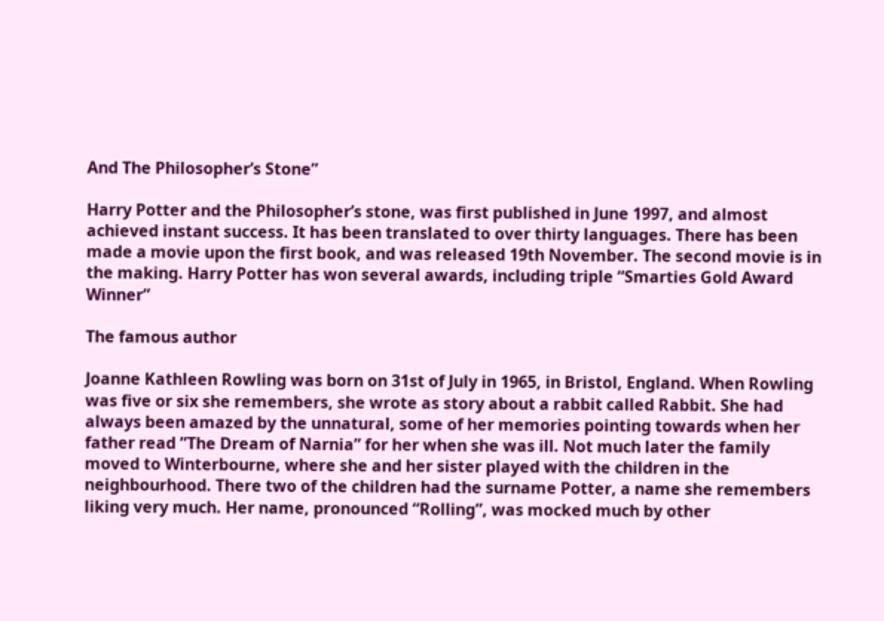And The Philosopher’s Stone”

Harry Potter and the Philosopher’s stone, was first published in June 1997, and almost achieved instant success. It has been translated to over thirty languages. There has been made a movie upon the first book, and was released 19th November. The second movie is in the making. Harry Potter has won several awards, including triple “Smarties Gold Award Winner”

The famous author

Joanne Kathleen Rowling was born on 31st of July in 1965, in Bristol, England. When Rowling was five or six she remembers, she wrote as story about a rabbit called Rabbit. She had always been amazed by the unnatural, some of her memories pointing towards when her father read ”The Dream of Narnia” for her when she was ill. Not much later the family moved to Winterbourne, where she and her sister played with the children in the neighbourhood. There two of the children had the surname Potter, a name she remembers liking very much. Her name, pronounced “Rolling”, was mocked much by other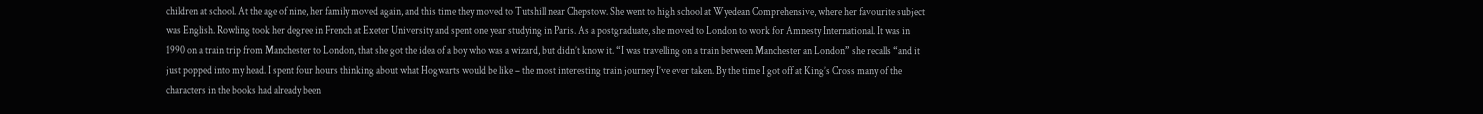children at school. At the age of nine, her family moved again, and this time they moved to Tutshill near Chepstow. She went to high school at Wyedean Comprehensive, where her favourite subject was English. Rowling took her degree in French at Exeter University and spent one year studying in Paris. As a postgraduate, she moved to London to work for Amnesty International. It was in 1990 on a train trip from Manchester to London, that she got the idea of a boy who was a wizard, but didn’t know it. “I was travelling on a train between Manchester an London” she recalls “and it just popped into my head. I spent four hours thinking about what Hogwarts would be like – the most interesting train journey I’ve ever taken. By the time I got off at King’s Cross many of the characters in the books had already been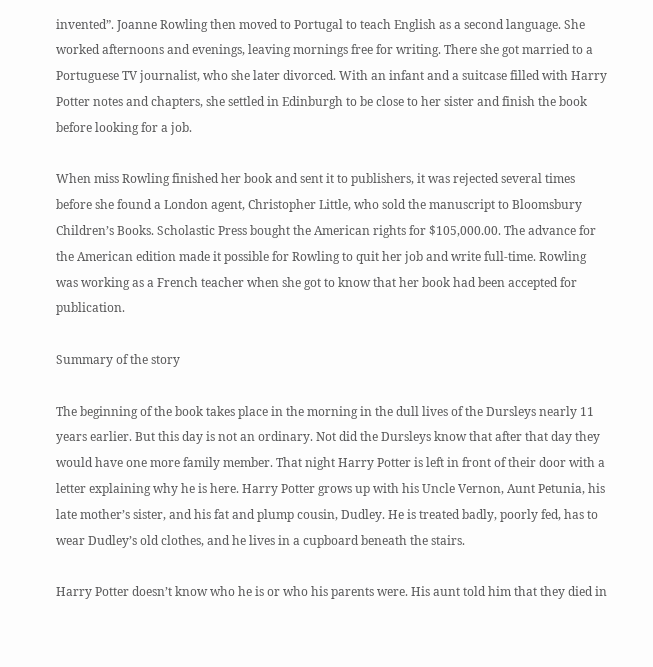invented”. Joanne Rowling then moved to Portugal to teach English as a second language. She worked afternoons and evenings, leaving mornings free for writing. There she got married to a Portuguese TV journalist, who she later divorced. With an infant and a suitcase filled with Harry Potter notes and chapters, she settled in Edinburgh to be close to her sister and finish the book before looking for a job.

When miss Rowling finished her book and sent it to publishers, it was rejected several times before she found a London agent, Christopher Little, who sold the manuscript to Bloomsbury Children’s Books. Scholastic Press bought the American rights for $105,000.00. The advance for the American edition made it possible for Rowling to quit her job and write full-time. Rowling was working as a French teacher when she got to know that her book had been accepted for publication.

Summary of the story

The beginning of the book takes place in the morning in the dull lives of the Dursleys nearly 11 years earlier. But this day is not an ordinary. Not did the Dursleys know that after that day they would have one more family member. That night Harry Potter is left in front of their door with a letter explaining why he is here. Harry Potter grows up with his Uncle Vernon, Aunt Petunia, his late mother’s sister, and his fat and plump cousin, Dudley. He is treated badly, poorly fed, has to wear Dudley’s old clothes, and he lives in a cupboard beneath the stairs.

Harry Potter doesn’t know who he is or who his parents were. His aunt told him that they died in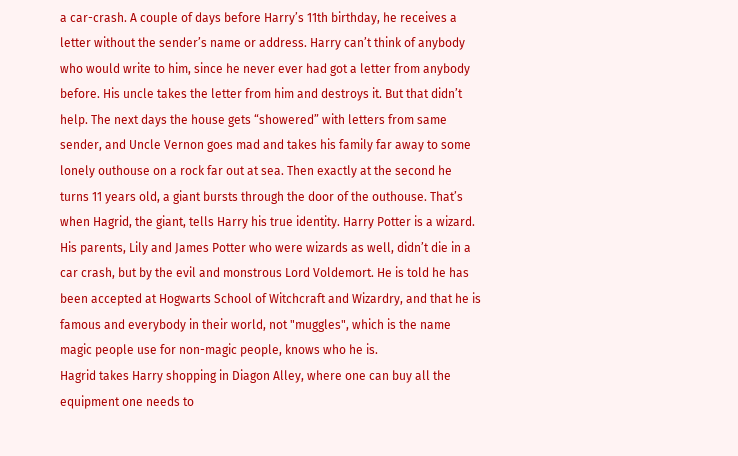a car-crash. A couple of days before Harry’s 11th birthday, he receives a letter without the sender’s name or address. Harry can’t think of anybody who would write to him, since he never ever had got a letter from anybody before. His uncle takes the letter from him and destroys it. But that didn’t help. The next days the house gets “showered” with letters from same sender, and Uncle Vernon goes mad and takes his family far away to some lonely outhouse on a rock far out at sea. Then exactly at the second he turns 11 years old, a giant bursts through the door of the outhouse. That’s when Hagrid, the giant, tells Harry his true identity. Harry Potter is a wizard. His parents, Lily and James Potter who were wizards as well, didn’t die in a car crash, but by the evil and monstrous Lord Voldemort. He is told he has been accepted at Hogwarts School of Witchcraft and Wizardry, and that he is famous and everybody in their world, not "muggles", which is the name magic people use for non-magic people, knows who he is.
Hagrid takes Harry shopping in Diagon Alley, where one can buy all the equipment one needs to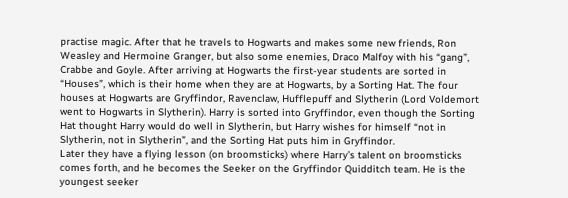practise magic. After that he travels to Hogwarts and makes some new friends, Ron Weasley and Hermoine Granger, but also some enemies, Draco Malfoy with his “gang”, Crabbe and Goyle. After arriving at Hogwarts the first-year students are sorted in “Houses”, which is their home when they are at Hogwarts, by a Sorting Hat. The four houses at Hogwarts are Gryffindor, Ravenclaw, Hufflepuff and Slytherin (Lord Voldemort went to Hogwarts in Slytherin). Harry is sorted into Gryffindor, even though the Sorting Hat thought Harry would do well in Slytherin, but Harry wishes for himself “not in Slytherin, not in Slytherin”, and the Sorting Hat puts him in Gryffindor.
Later they have a flying lesson (on broomsticks) where Harry’s talent on broomsticks comes forth, and he becomes the Seeker on the Gryffindor Quidditch team. He is the youngest seeker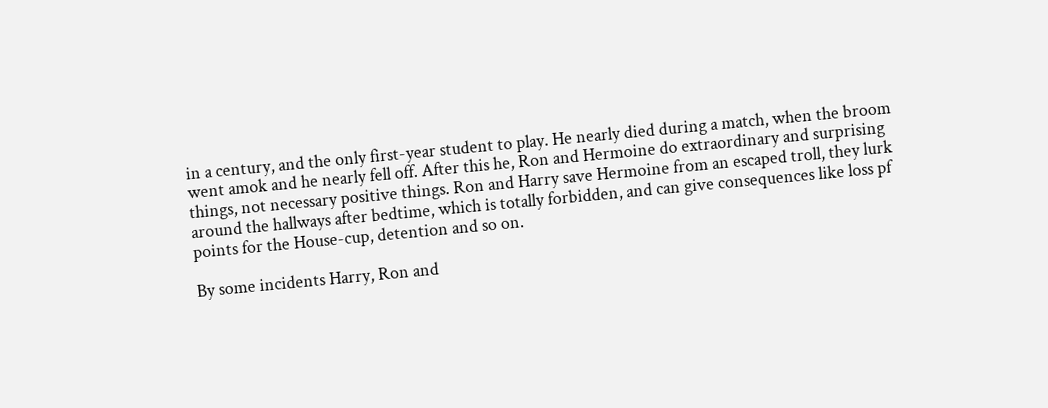in a century, and the only first-year student to play. He nearly died during a match, when the broom went amok and he nearly fell off. After this he, Ron and Hermoine do extraordinary and surprising things, not necessary positive things. Ron and Harry save Hermoine from an escaped troll, they lurk around the hallways after bedtime, which is totally forbidden, and can give consequences like loss pf points for the House-cup, detention and so on.

By some incidents Harry, Ron and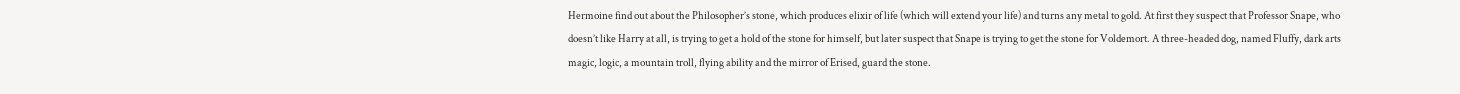Hermoine find out about the Philosopher’s stone, which produces elixir of life (which will extend your life) and turns any metal to gold. At first they suspect that Professor Snape, who doesn’t like Harry at all, is trying to get a hold of the stone for himself, but later suspect that Snape is trying to get the stone for Voldemort. A three-headed dog, named Fluffy, dark arts magic, logic, a mountain troll, flying ability and the mirror of Erised, guard the stone.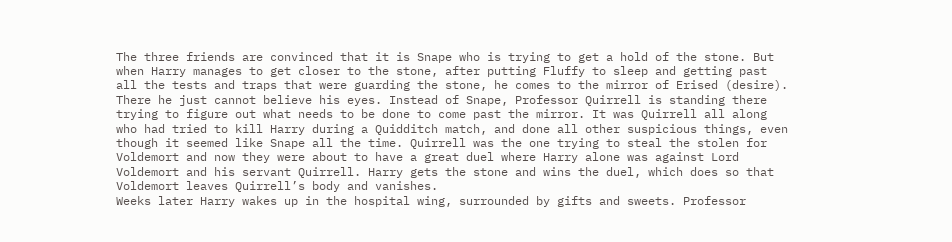The three friends are convinced that it is Snape who is trying to get a hold of the stone. But when Harry manages to get closer to the stone, after putting Fluffy to sleep and getting past all the tests and traps that were guarding the stone, he comes to the mirror of Erised (desire). There he just cannot believe his eyes. Instead of Snape, Professor Quirrell is standing there trying to figure out what needs to be done to come past the mirror. It was Quirrell all along who had tried to kill Harry during a Quidditch match, and done all other suspicious things, even though it seemed like Snape all the time. Quirrell was the one trying to steal the stolen for Voldemort and now they were about to have a great duel where Harry alone was against Lord Voldemort and his servant Quirrell. Harry gets the stone and wins the duel, which does so that Voldemort leaves Quirrell’s body and vanishes.
Weeks later Harry wakes up in the hospital wing, surrounded by gifts and sweets. Professor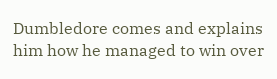Dumbledore comes and explains him how he managed to win over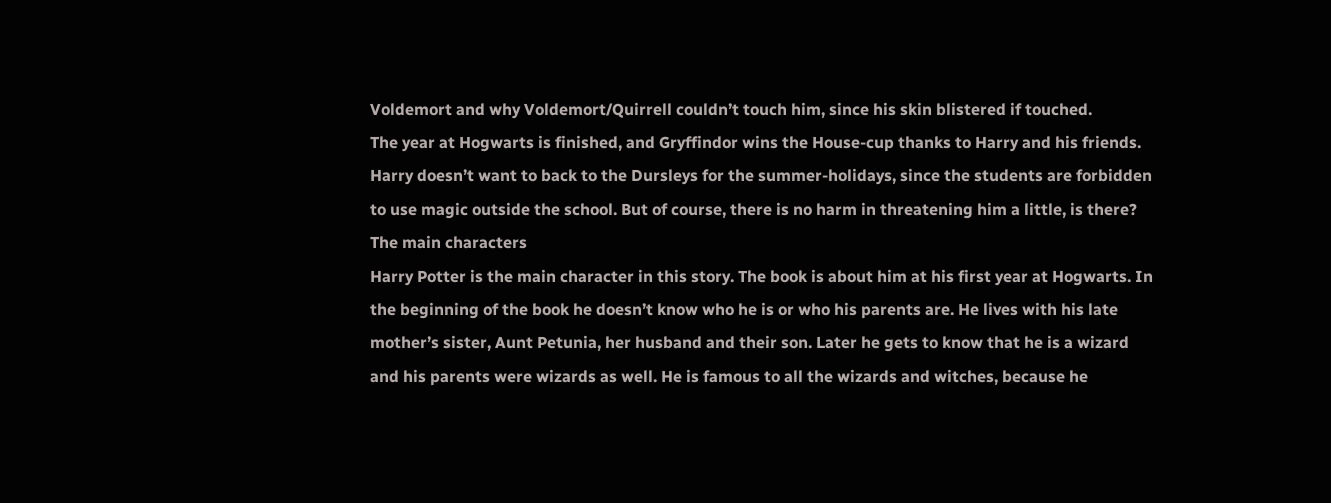Voldemort and why Voldemort/Quirrell couldn’t touch him, since his skin blistered if touched.
The year at Hogwarts is finished, and Gryffindor wins the House-cup thanks to Harry and his friends. Harry doesn’t want to back to the Dursleys for the summer-holidays, since the students are forbidden to use magic outside the school. But of course, there is no harm in threatening him a little, is there?
The main characters
Harry Potter is the main character in this story. The book is about him at his first year at Hogwarts. In the beginning of the book he doesn’t know who he is or who his parents are. He lives with his late mother’s sister, Aunt Petunia, her husband and their son. Later he gets to know that he is a wizard and his parents were wizards as well. He is famous to all the wizards and witches, because he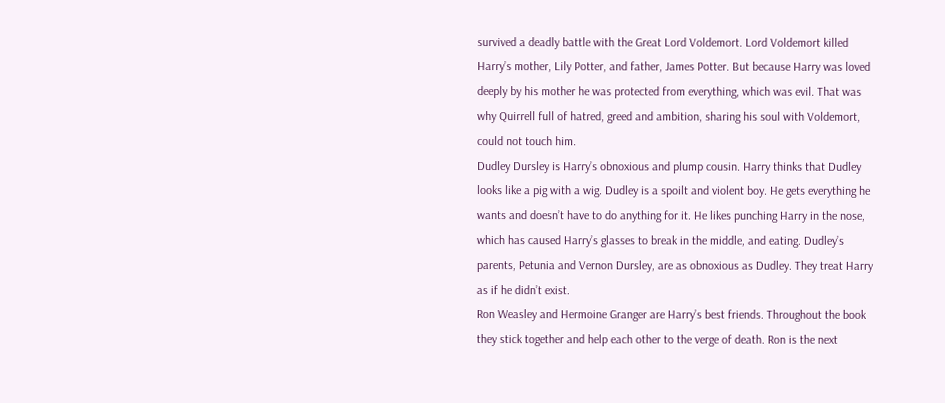survived a deadly battle with the Great Lord Voldemort. Lord Voldemort killed Harry’s mother, Lily Potter, and father, James Potter. But because Harry was loved deeply by his mother he was protected from everything, which was evil. That was why Quirrell full of hatred, greed and ambition, sharing his soul with Voldemort, could not touch him.
Dudley Dursley is Harry’s obnoxious and plump cousin. Harry thinks that Dudley looks like a pig with a wig. Dudley is a spoilt and violent boy. He gets everything he wants and doesn’t have to do anything for it. He likes punching Harry in the nose, which has caused Harry’s glasses to break in the middle, and eating. Dudley’s parents, Petunia and Vernon Dursley, are as obnoxious as Dudley. They treat Harry as if he didn’t exist.
Ron Weasley and Hermoine Granger are Harry’s best friends. Throughout the book they stick together and help each other to the verge of death. Ron is the next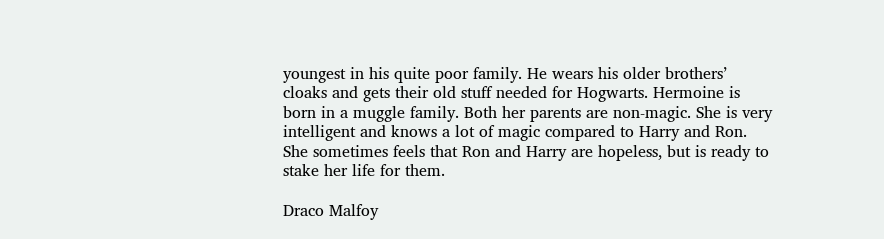youngest in his quite poor family. He wears his older brothers’ cloaks and gets their old stuff needed for Hogwarts. Hermoine is born in a muggle family. Both her parents are non-magic. She is very intelligent and knows a lot of magic compared to Harry and Ron. She sometimes feels that Ron and Harry are hopeless, but is ready to stake her life for them.

Draco Malfoy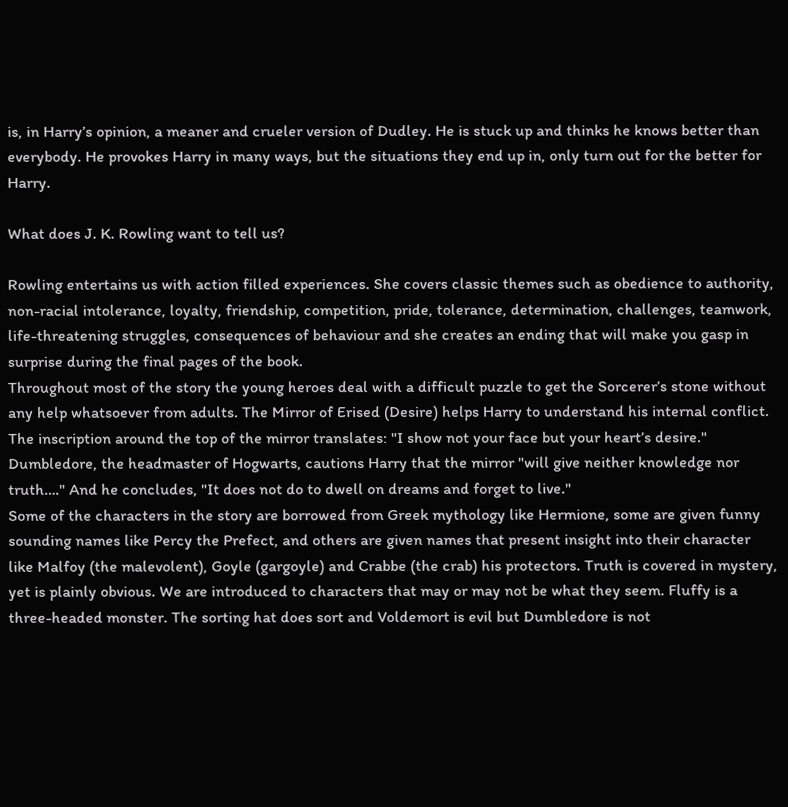is, in Harry’s opinion, a meaner and crueler version of Dudley. He is stuck up and thinks he knows better than everybody. He provokes Harry in many ways, but the situations they end up in, only turn out for the better for Harry.

What does J. K. Rowling want to tell us?

Rowling entertains us with action filled experiences. She covers classic themes such as obedience to authority, non-racial intolerance, loyalty, friendship, competition, pride, tolerance, determination, challenges, teamwork, life-threatening struggles, consequences of behaviour and she creates an ending that will make you gasp in surprise during the final pages of the book.
Throughout most of the story the young heroes deal with a difficult puzzle to get the Sorcerer’s stone without any help whatsoever from adults. The Mirror of Erised (Desire) helps Harry to understand his internal conflict. The inscription around the top of the mirror translates: "I show not your face but your heart’s desire." Dumbledore, the headmaster of Hogwarts, cautions Harry that the mirror "will give neither knowledge nor truth…." And he concludes, "It does not do to dwell on dreams and forget to live."
Some of the characters in the story are borrowed from Greek mythology like Hermione, some are given funny sounding names like Percy the Prefect, and others are given names that present insight into their character like Malfoy (the malevolent), Goyle (gargoyle) and Crabbe (the crab) his protectors. Truth is covered in mystery, yet is plainly obvious. We are introduced to characters that may or may not be what they seem. Fluffy is a three-headed monster. The sorting hat does sort and Voldemort is evil but Dumbledore is not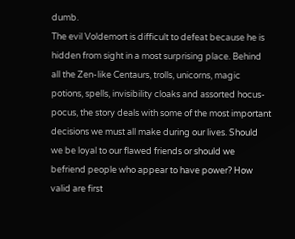dumb.
The evil Voldemort is difficult to defeat because he is hidden from sight in a most surprising place. Behind all the Zen-like Centaurs, trolls, unicorns, magic potions, spells, invisibility cloaks and assorted hocus-pocus, the story deals with some of the most important decisions we must all make during our lives. Should we be loyal to our flawed friends or should we befriend people who appear to have power? How valid are first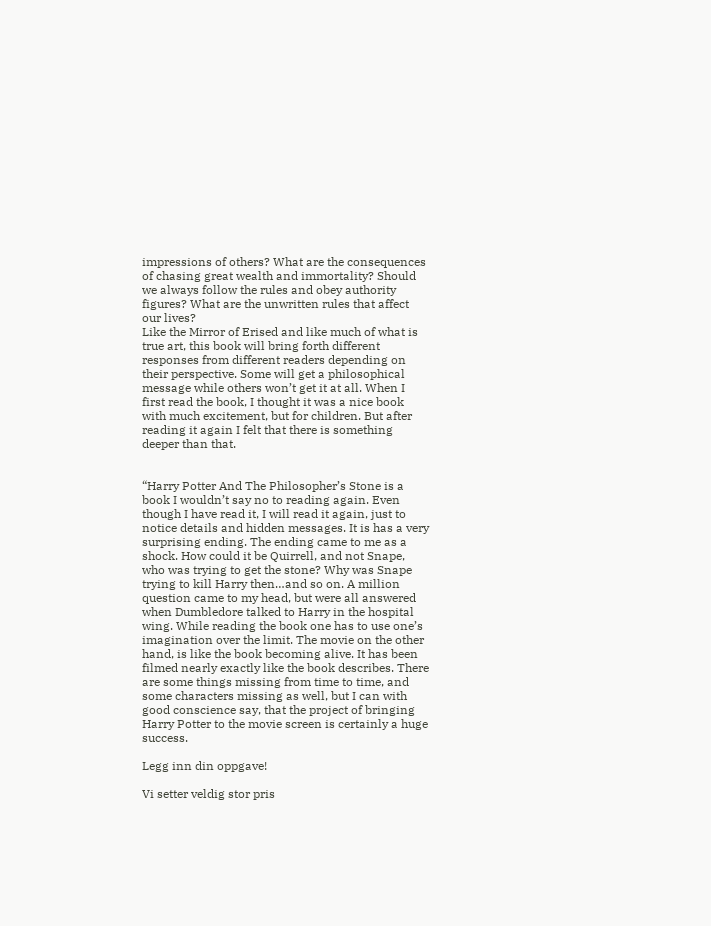impressions of others? What are the consequences of chasing great wealth and immortality? Should we always follow the rules and obey authority figures? What are the unwritten rules that affect our lives?
Like the Mirror of Erised and like much of what is true art, this book will bring forth different responses from different readers depending on their perspective. Some will get a philosophical message while others won’t get it at all. When I first read the book, I thought it was a nice book with much excitement, but for children. But after reading it again I felt that there is something deeper than that.


“Harry Potter And The Philosopher’s Stone is a book I wouldn’t say no to reading again. Even though I have read it, I will read it again, just to notice details and hidden messages. It is has a very surprising ending. The ending came to me as a shock. How could it be Quirrell, and not Snape, who was trying to get the stone? Why was Snape trying to kill Harry then…and so on. A million question came to my head, but were all answered when Dumbledore talked to Harry in the hospital wing. While reading the book one has to use one’s imagination over the limit. The movie on the other hand, is like the book becoming alive. It has been filmed nearly exactly like the book describes. There are some things missing from time to time, and some characters missing as well, but I can with good conscience say, that the project of bringing Harry Potter to the movie screen is certainly a huge success.

Legg inn din oppgave!

Vi setter veldig stor pris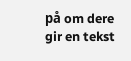på om dere gir en tekst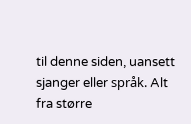til denne siden, uansett sjanger eller språk. Alt fra større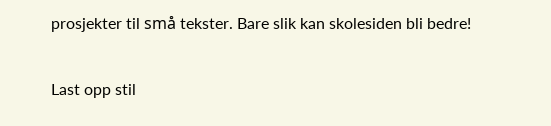prosjekter til små tekster. Bare slik kan skolesiden bli bedre!

Last opp stil